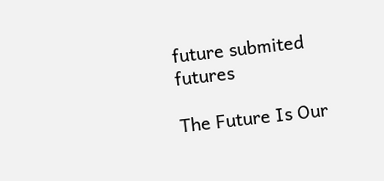future submited futures

The Future Is Our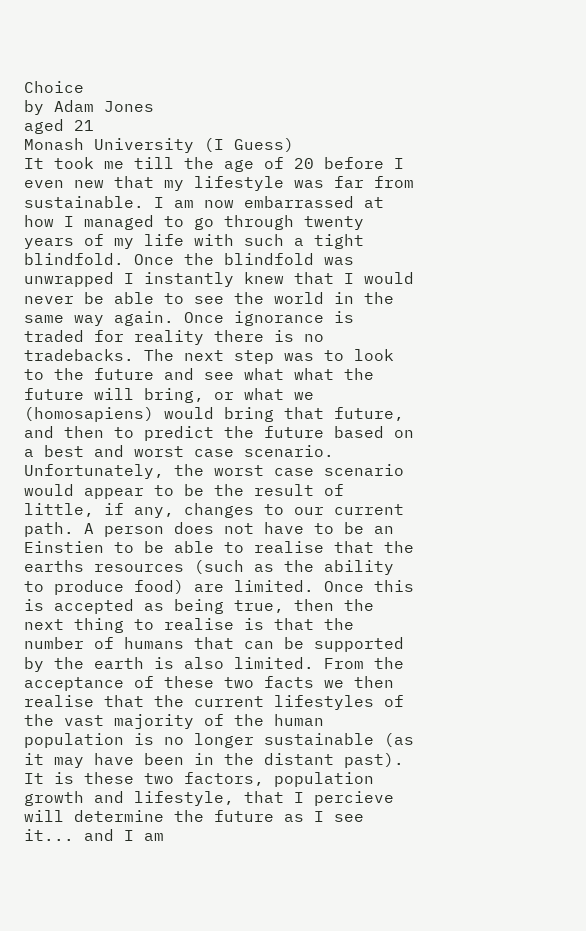Choice
by Adam Jones
aged 21
Monash University (I Guess)
It took me till the age of 20 before I even new that my lifestyle was far from sustainable. I am now embarrassed at how I managed to go through twenty years of my life with such a tight blindfold. Once the blindfold was unwrapped I instantly knew that I would never be able to see the world in the same way again. Once ignorance is traded for reality there is no tradebacks. The next step was to look to the future and see what what the future will bring, or what we (homosapiens) would bring that future, and then to predict the future based on a best and worst case scenario.
Unfortunately, the worst case scenario would appear to be the result of little, if any, changes to our current path. A person does not have to be an Einstien to be able to realise that the earths resources (such as the ability to produce food) are limited. Once this is accepted as being true, then the next thing to realise is that the number of humans that can be supported by the earth is also limited. From the acceptance of these two facts we then realise that the current lifestyles of the vast majority of the human population is no longer sustainable (as it may have been in the distant past).
It is these two factors, population growth and lifestyle, that I percieve will determine the future as I see it... and I am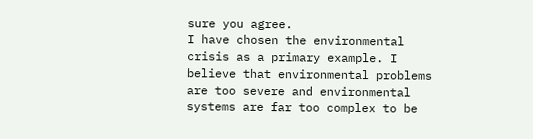sure you agree.
I have chosen the environmental crisis as a primary example. I believe that environmental problems are too severe and environmental systems are far too complex to be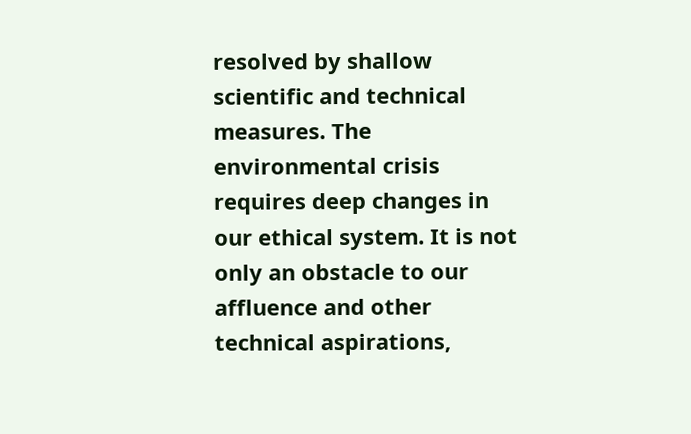resolved by shallow scientific and technical measures. The environmental crisis requires deep changes in our ethical system. It is not only an obstacle to our affluence and other technical aspirations,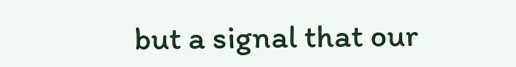but a signal that our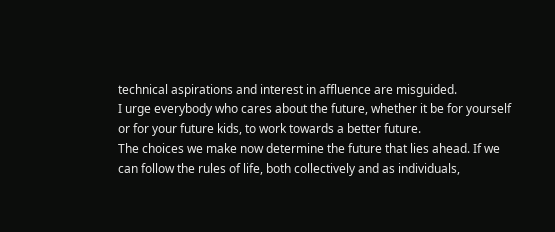technical aspirations and interest in affluence are misguided.
I urge everybody who cares about the future, whether it be for yourself or for your future kids, to work towards a better future.
The choices we make now determine the future that lies ahead. If we can follow the rules of life, both collectively and as individuals,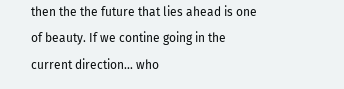then the the future that lies ahead is one of beauty. If we contine going in the current direction... who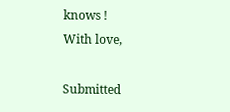knows !
With love,

Submitted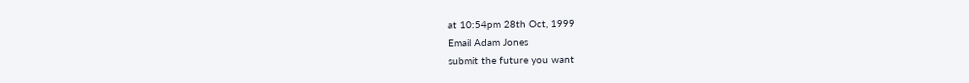at 10:54pm 28th Oct, 1999
Email Adam Jones
submit the future you want